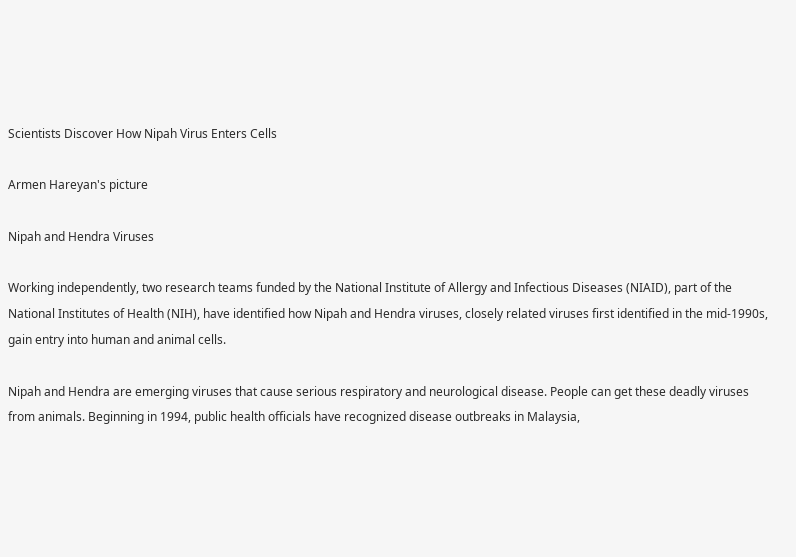Scientists Discover How Nipah Virus Enters Cells

Armen Hareyan's picture

Nipah and Hendra Viruses

Working independently, two research teams funded by the National Institute of Allergy and Infectious Diseases (NIAID), part of the National Institutes of Health (NIH), have identified how Nipah and Hendra viruses, closely related viruses first identified in the mid-1990s, gain entry into human and animal cells.

Nipah and Hendra are emerging viruses that cause serious respiratory and neurological disease. People can get these deadly viruses from animals. Beginning in 1994, public health officials have recognized disease outbreaks in Malaysia,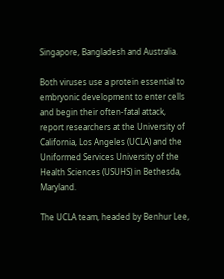Singapore, Bangladesh and Australia.

Both viruses use a protein essential to embryonic development to enter cells and begin their often-fatal attack, report researchers at the University of California, Los Angeles (UCLA) and the Uniformed Services University of the Health Sciences (USUHS) in Bethesda, Maryland.

The UCLA team, headed by Benhur Lee,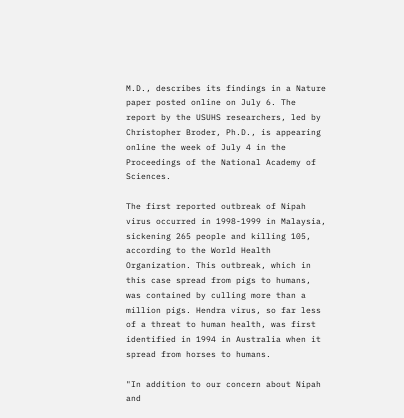M.D., describes its findings in a Nature paper posted online on July 6. The report by the USUHS researchers, led by Christopher Broder, Ph.D., is appearing online the week of July 4 in the Proceedings of the National Academy of Sciences.

The first reported outbreak of Nipah virus occurred in 1998-1999 in Malaysia, sickening 265 people and killing 105, according to the World Health Organization. This outbreak, which in this case spread from pigs to humans, was contained by culling more than a million pigs. Hendra virus, so far less of a threat to human health, was first identified in 1994 in Australia when it spread from horses to humans.

"In addition to our concern about Nipah and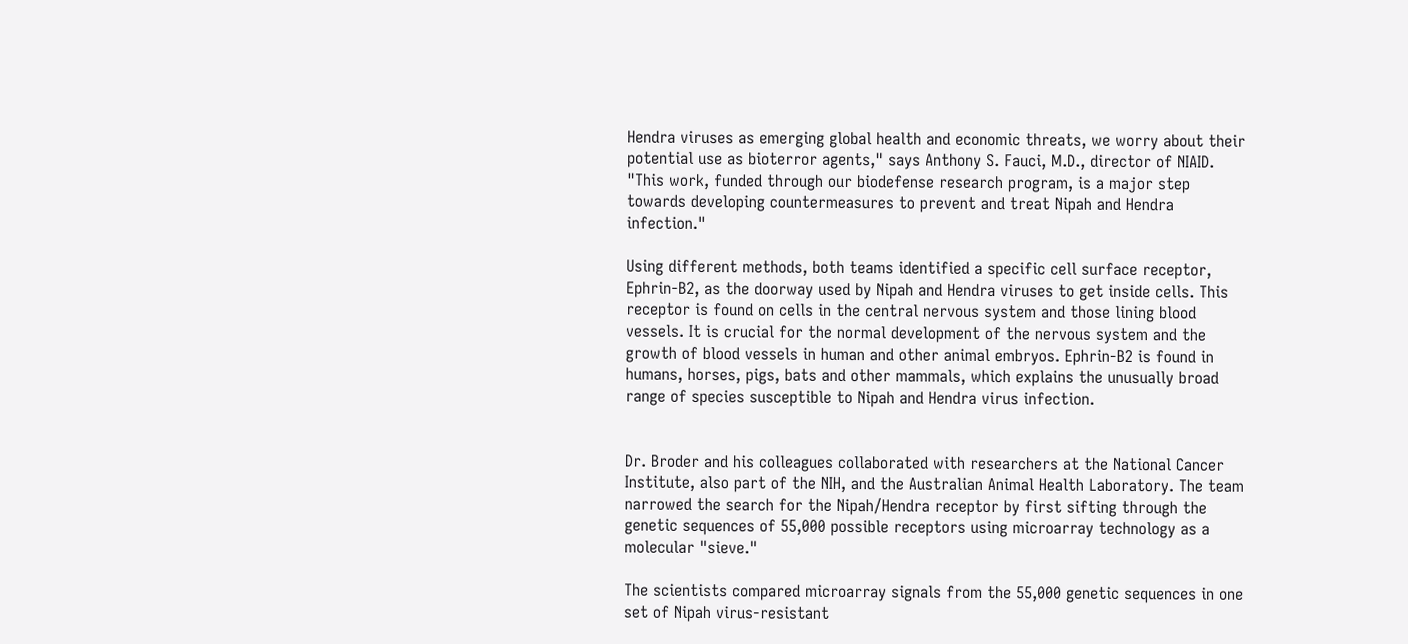Hendra viruses as emerging global health and economic threats, we worry about their potential use as bioterror agents," says Anthony S. Fauci, M.D., director of NIAID. "This work, funded through our biodefense research program, is a major step towards developing countermeasures to prevent and treat Nipah and Hendra infection."

Using different methods, both teams identified a specific cell surface receptor, Ephrin-B2, as the doorway used by Nipah and Hendra viruses to get inside cells. This receptor is found on cells in the central nervous system and those lining blood vessels. It is crucial for the normal development of the nervous system and the growth of blood vessels in human and other animal embryos. Ephrin-B2 is found in humans, horses, pigs, bats and other mammals, which explains the unusually broad range of species susceptible to Nipah and Hendra virus infection.


Dr. Broder and his colleagues collaborated with researchers at the National Cancer Institute, also part of the NIH, and the Australian Animal Health Laboratory. The team narrowed the search for the Nipah/Hendra receptor by first sifting through the genetic sequences of 55,000 possible receptors using microarray technology as a molecular "sieve."

The scientists compared microarray signals from the 55,000 genetic sequences in one set of Nipah virus-resistant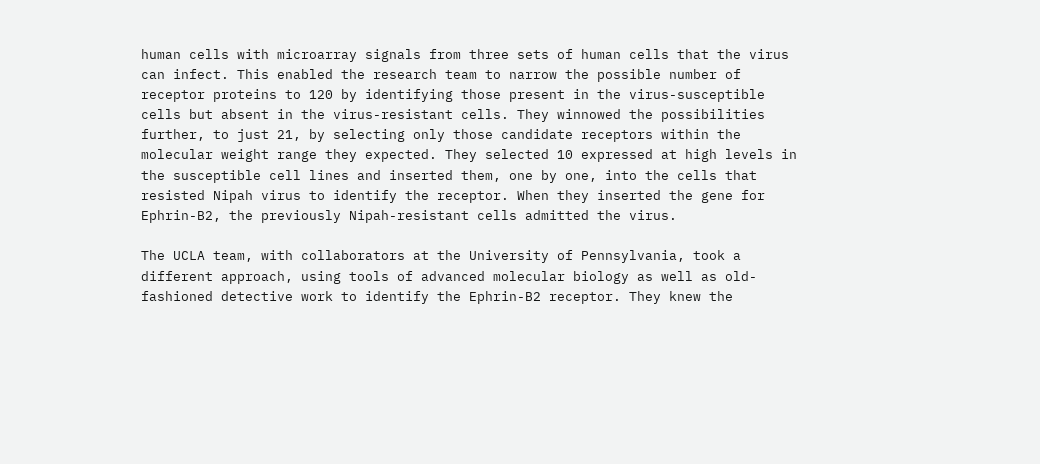human cells with microarray signals from three sets of human cells that the virus can infect. This enabled the research team to narrow the possible number of receptor proteins to 120 by identifying those present in the virus-susceptible cells but absent in the virus-resistant cells. They winnowed the possibilities further, to just 21, by selecting only those candidate receptors within the molecular weight range they expected. They selected 10 expressed at high levels in the susceptible cell lines and inserted them, one by one, into the cells that resisted Nipah virus to identify the receptor. When they inserted the gene for Ephrin-B2, the previously Nipah-resistant cells admitted the virus.

The UCLA team, with collaborators at the University of Pennsylvania, took a different approach, using tools of advanced molecular biology as well as old-fashioned detective work to identify the Ephrin-B2 receptor. They knew the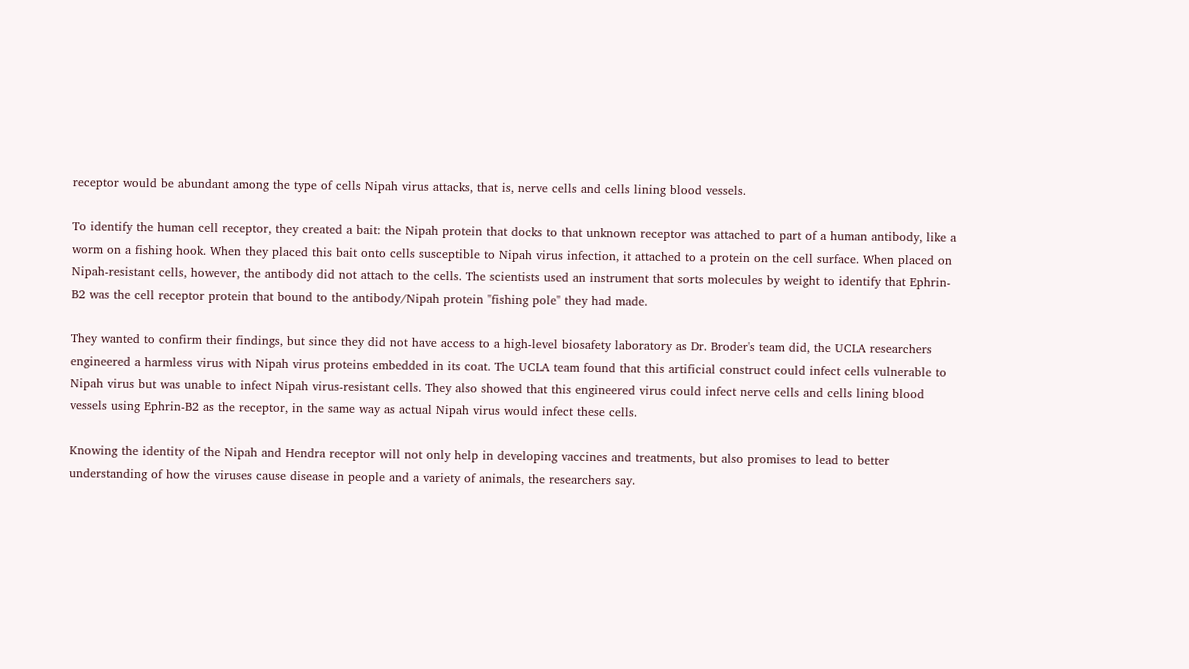receptor would be abundant among the type of cells Nipah virus attacks, that is, nerve cells and cells lining blood vessels.

To identify the human cell receptor, they created a bait: the Nipah protein that docks to that unknown receptor was attached to part of a human antibody, like a worm on a fishing hook. When they placed this bait onto cells susceptible to Nipah virus infection, it attached to a protein on the cell surface. When placed on Nipah-resistant cells, however, the antibody did not attach to the cells. The scientists used an instrument that sorts molecules by weight to identify that Ephrin-B2 was the cell receptor protein that bound to the antibody/Nipah protein "fishing pole" they had made.

They wanted to confirm their findings, but since they did not have access to a high-level biosafety laboratory as Dr. Broder's team did, the UCLA researchers engineered a harmless virus with Nipah virus proteins embedded in its coat. The UCLA team found that this artificial construct could infect cells vulnerable to Nipah virus but was unable to infect Nipah virus-resistant cells. They also showed that this engineered virus could infect nerve cells and cells lining blood vessels using Ephrin-B2 as the receptor, in the same way as actual Nipah virus would infect these cells.

Knowing the identity of the Nipah and Hendra receptor will not only help in developing vaccines and treatments, but also promises to lead to better understanding of how the viruses cause disease in people and a variety of animals, the researchers say.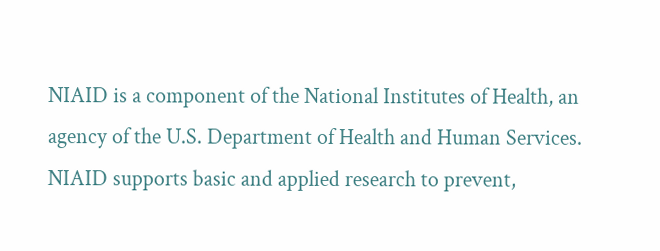NIAID is a component of the National Institutes of Health, an agency of the U.S. Department of Health and Human Services. NIAID supports basic and applied research to prevent,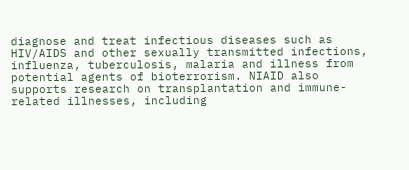diagnose and treat infectious diseases such as HIV/AIDS and other sexually transmitted infections, influenza, tuberculosis, malaria and illness from potential agents of bioterrorism. NIAID also supports research on transplantation and immune-related illnesses, including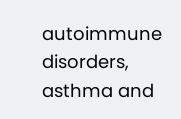autoimmune disorders, asthma and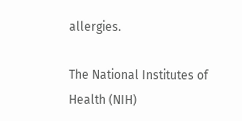allergies.

The National Institutes of Health (NIH)